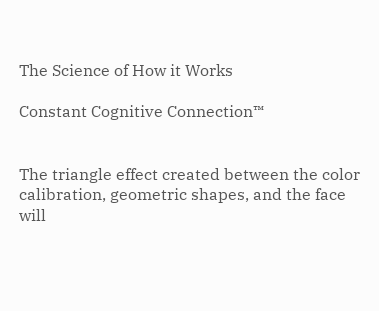The Science of How it Works

Constant Cognitive Connection™


The triangle effect created between the color calibration, geometric shapes, and the face will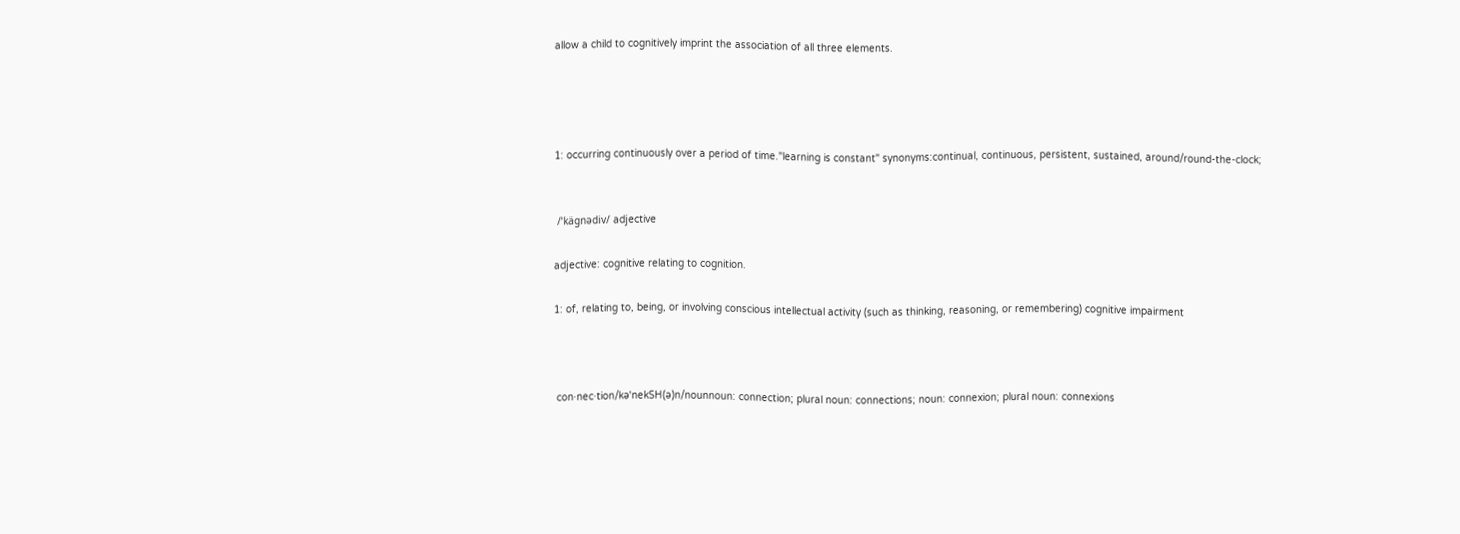allow a child to cognitively imprint the association of all three elements.




1: occurring continuously over a period of time."learning is constant" synonyms:continual, continuous, persistent, sustained, around/round-the-clock;


 /ˈkäɡnədiv/ adjective

adjective: cognitive relating to cognition.

1: of, relating to, being, or involving conscious intellectual activity (such as thinking, reasoning, or remembering) cognitive impairment



 con·nec·tion/kəˈnekSH(ə)n/nounnoun: connection; plural noun: connections; noun: connexion; plural noun: connexions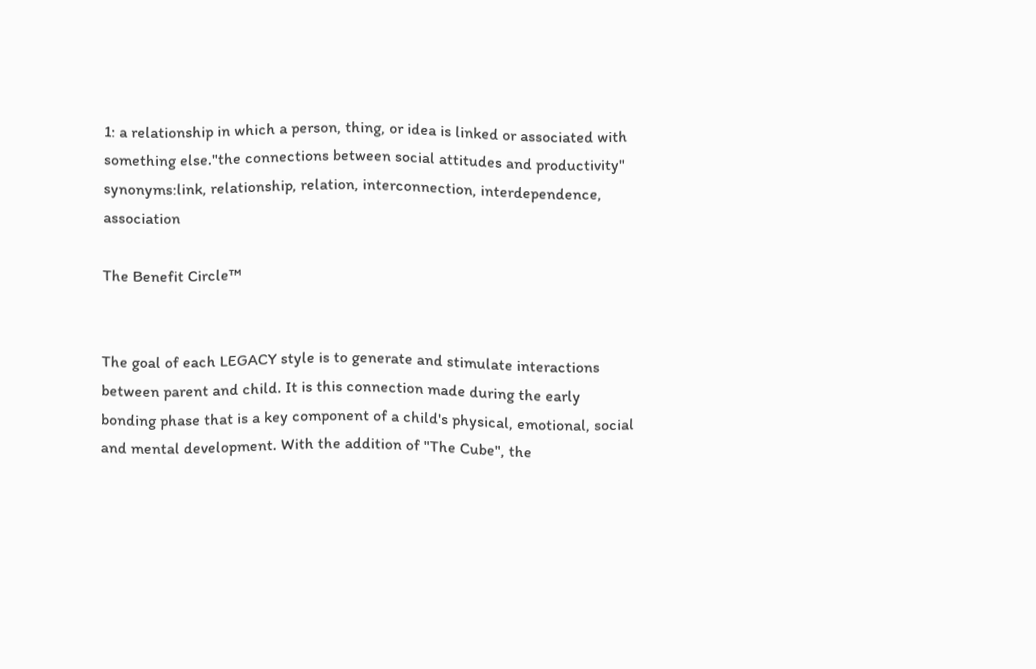1: a relationship in which a person, thing, or idea is linked or associated with something else."the connections between social attitudes and productivity" synonyms:link, relationship, relation, interconnection, interdependence, association

The Benefit Circle™


The goal of each LEGACY style is to generate and stimulate interactions between parent and child. It is this connection made during the early bonding phase that is a key component of a child's physical, emotional, social and mental development. With the addition of "The Cube", the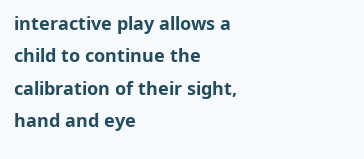interactive play allows a child to continue the calibration of their sight, hand and eye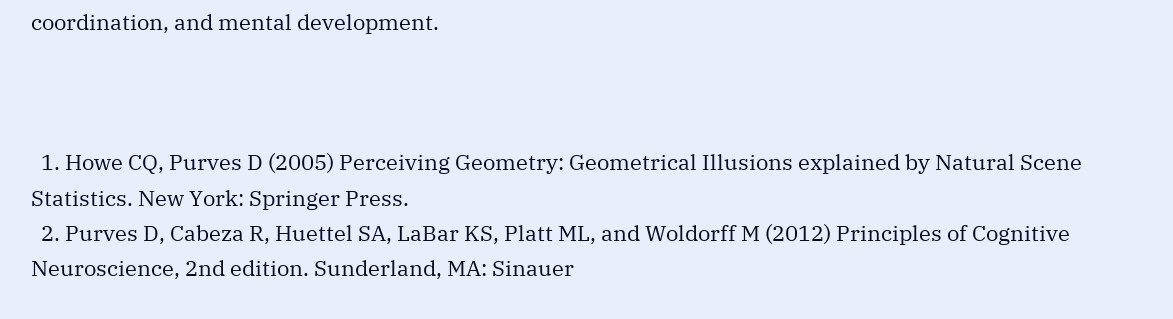coordination, and mental development.



  1. Howe CQ, Purves D (2005) Perceiving Geometry: Geometrical Illusions explained by Natural Scene Statistics. New York: Springer Press.
  2. Purves D, Cabeza R, Huettel SA, LaBar KS, Platt ML, and Woldorff M (2012) Principles of Cognitive Neuroscience, 2nd edition. Sunderland, MA: Sinauer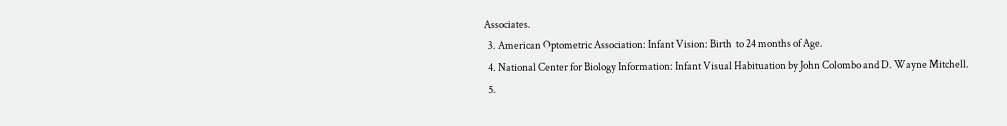Associates.
  3. American Optometric Association: Infant Vision: Birth  to 24 months of Age.
  4. National Center for Biology Information: Infant Visual Habituation by John Colombo and D. Wayne Mitchell.
  5.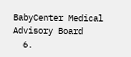BabyCenter Medical Advisory Board
  6.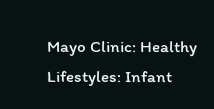Mayo Clinic: Healthy Lifestyles: Infant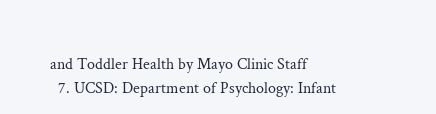and Toddler Health by Mayo Clinic Staff
  7. UCSD: Department of Psychology: Infant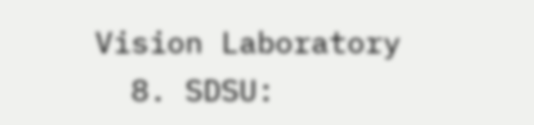Vision Laboratory
  8. SDSU: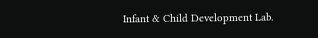Infant & Child Development Lab.